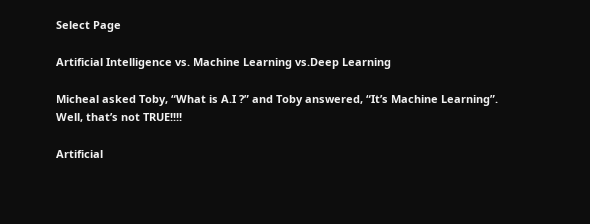Select Page

Artificial Intelligence vs. Machine Learning vs.Deep Learning

Micheal asked Toby, “What is A.I ?” and Toby answered, “It’s Machine Learning”. Well, that’s not TRUE!!!!

Artificial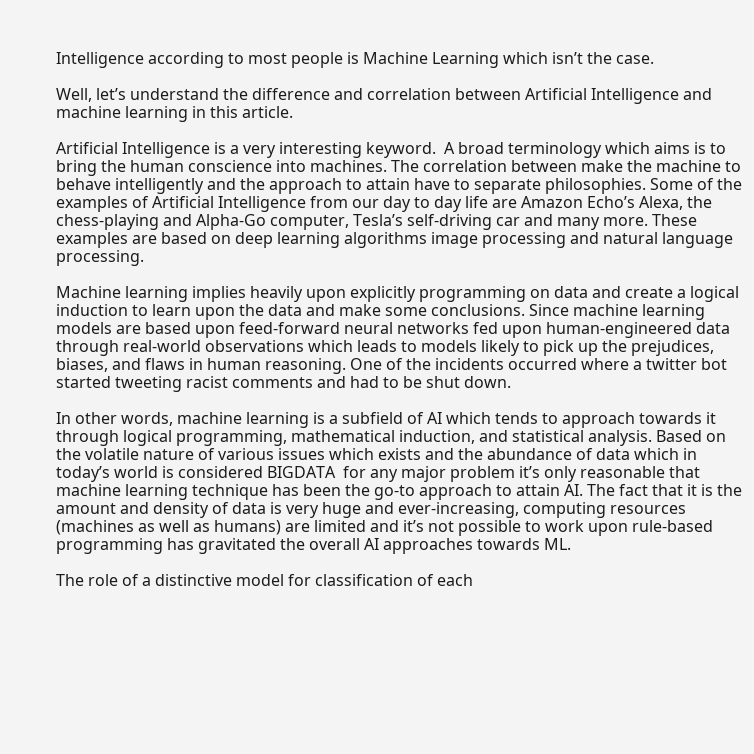Intelligence according to most people is Machine Learning which isn’t the case.

Well, let’s understand the difference and correlation between Artificial Intelligence and machine learning in this article.

Artificial Intelligence is a very interesting keyword.  A broad terminology which aims is to bring the human conscience into machines. The correlation between make the machine to behave intelligently and the approach to attain have to separate philosophies. Some of the examples of Artificial Intelligence from our day to day life are Amazon Echo’s Alexa, the chess-playing and Alpha-Go computer, Tesla’s self-driving car and many more. These examples are based on deep learning algorithms image processing and natural language processing.

Machine learning implies heavily upon explicitly programming on data and create a logical induction to learn upon the data and make some conclusions. Since machine learning models are based upon feed-forward neural networks fed upon human-engineered data through real-world observations which leads to models likely to pick up the prejudices, biases, and flaws in human reasoning. One of the incidents occurred where a twitter bot started tweeting racist comments and had to be shut down.

In other words, machine learning is a subfield of AI which tends to approach towards it through logical programming, mathematical induction, and statistical analysis. Based on the volatile nature of various issues which exists and the abundance of data which in today’s world is considered BIGDATA  for any major problem it’s only reasonable that machine learning technique has been the go-to approach to attain AI. The fact that it is the amount and density of data is very huge and ever-increasing, computing resources (machines as well as humans) are limited and it’s not possible to work upon rule-based programming has gravitated the overall AI approaches towards ML.

The role of a distinctive model for classification of each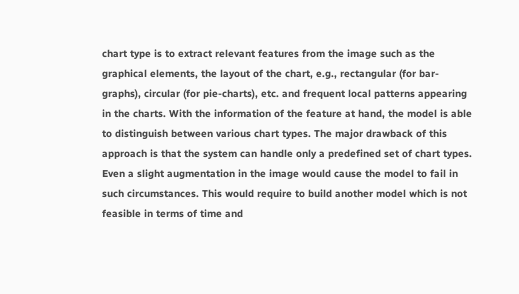chart type is to extract relevant features from the image such as the graphical elements, the layout of the chart, e.g., rectangular (for bar-graphs), circular (for pie-charts), etc. and frequent local patterns appearing in the charts. With the information of the feature at hand, the model is able to distinguish between various chart types. The major drawback of this approach is that the system can handle only a predefined set of chart types. Even a slight augmentation in the image would cause the model to fail in such circumstances. This would require to build another model which is not feasible in terms of time and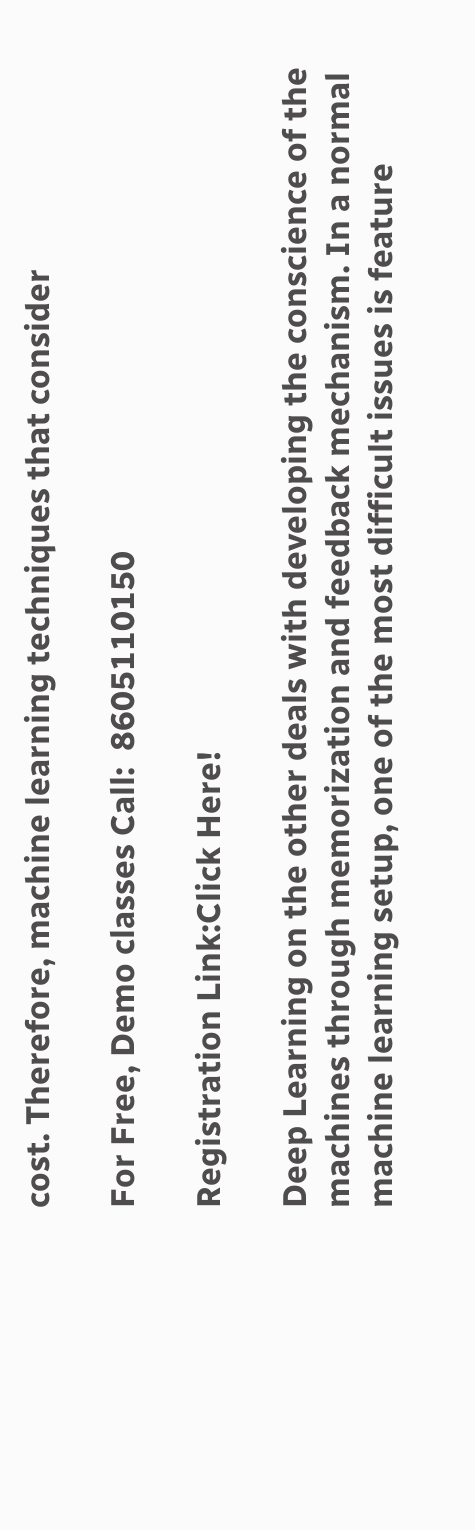cost. Therefore, machine learning techniques that consider

For Free, Demo classes Call:  8605110150

Registration Link:Click Here!

Deep Learning on the other deals with developing the conscience of the machines through memorization and feedback mechanism. In a normal machine learning setup, one of the most difficult issues is feature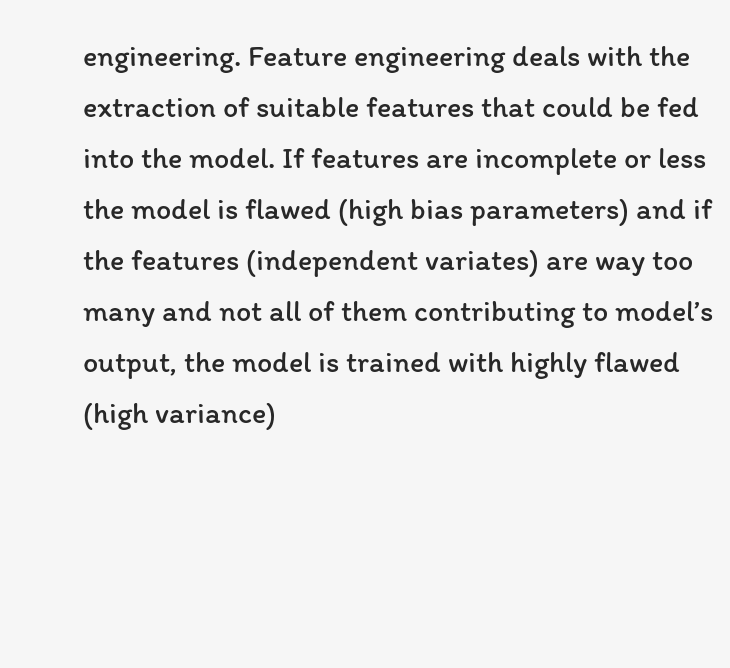engineering. Feature engineering deals with the extraction of suitable features that could be fed into the model. If features are incomplete or less the model is flawed (high bias parameters) and if the features (independent variates) are way too many and not all of them contributing to model’s output, the model is trained with highly flawed (high variance)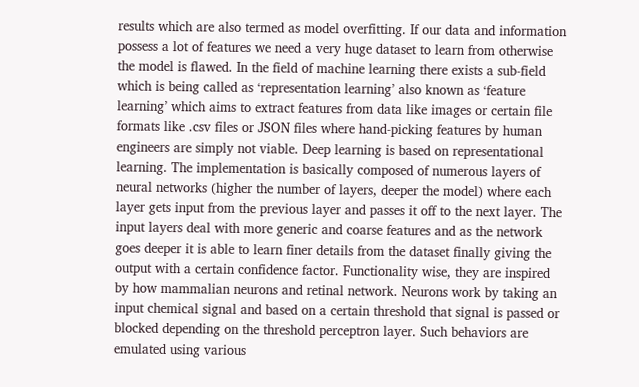results which are also termed as model overfitting. If our data and information possess a lot of features we need a very huge dataset to learn from otherwise the model is flawed. In the field of machine learning there exists a sub-field which is being called as ‘representation learning’ also known as ‘feature learning’ which aims to extract features from data like images or certain file formats like .csv files or JSON files where hand-picking features by human engineers are simply not viable. Deep learning is based on representational learning. The implementation is basically composed of numerous layers of neural networks (higher the number of layers, deeper the model) where each layer gets input from the previous layer and passes it off to the next layer. The input layers deal with more generic and coarse features and as the network goes deeper it is able to learn finer details from the dataset finally giving the output with a certain confidence factor. Functionality wise, they are inspired by how mammalian neurons and retinal network. Neurons work by taking an input chemical signal and based on a certain threshold that signal is passed or blocked depending on the threshold perceptron layer. Such behaviors are emulated using various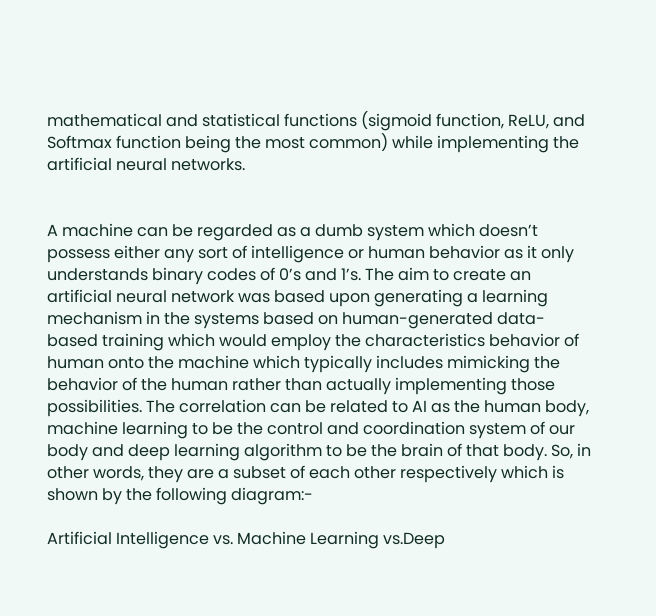mathematical and statistical functions (sigmoid function, ReLU, and Softmax function being the most common) while implementing the artificial neural networks.


A machine can be regarded as a dumb system which doesn’t possess either any sort of intelligence or human behavior as it only understands binary codes of 0’s and 1’s. The aim to create an artificial neural network was based upon generating a learning mechanism in the systems based on human-generated data-based training which would employ the characteristics behavior of human onto the machine which typically includes mimicking the behavior of the human rather than actually implementing those possibilities. The correlation can be related to AI as the human body, machine learning to be the control and coordination system of our body and deep learning algorithm to be the brain of that body. So, in other words, they are a subset of each other respectively which is shown by the following diagram:-

Artificial Intelligence vs. Machine Learning vs.Deep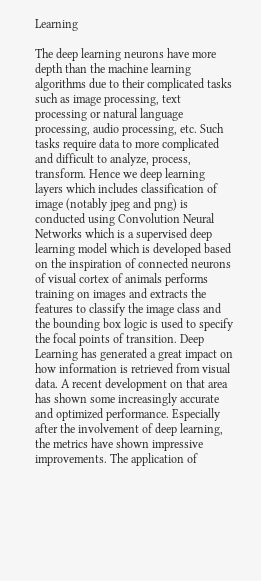Learning

The deep learning neurons have more depth than the machine learning algorithms due to their complicated tasks such as image processing, text processing or natural language processing, audio processing, etc. Such tasks require data to more complicated and difficult to analyze, process, transform. Hence we deep learning layers which includes classification of image (notably jpeg and png) is conducted using Convolution Neural Networks which is a supervised deep learning model which is developed based on the inspiration of connected neurons of visual cortex of animals performs training on images and extracts the features to classify the image class and the bounding box logic is used to specify the focal points of transition. Deep Learning has generated a great impact on how information is retrieved from visual data. A recent development on that area has shown some increasingly accurate and optimized performance. Especially after the involvement of deep learning, the metrics have shown impressive improvements. The application of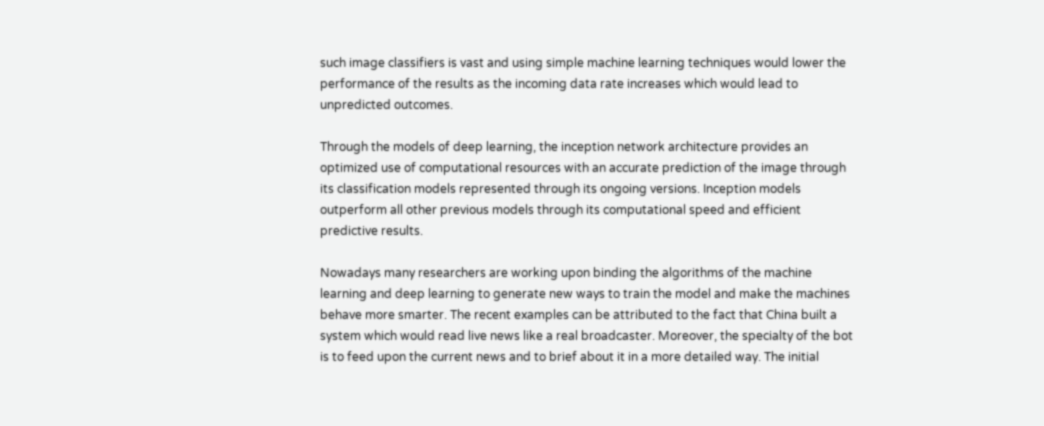such image classifiers is vast and using simple machine learning techniques would lower the performance of the results as the incoming data rate increases which would lead to unpredicted outcomes.

Through the models of deep learning, the inception network architecture provides an optimized use of computational resources with an accurate prediction of the image through its classification models represented through its ongoing versions. Inception models outperform all other previous models through its computational speed and efficient predictive results.

Nowadays many researchers are working upon binding the algorithms of the machine learning and deep learning to generate new ways to train the model and make the machines behave more smarter. The recent examples can be attributed to the fact that China built a system which would read live news like a real broadcaster. Moreover, the specialty of the bot is to feed upon the current news and to brief about it in a more detailed way. The initial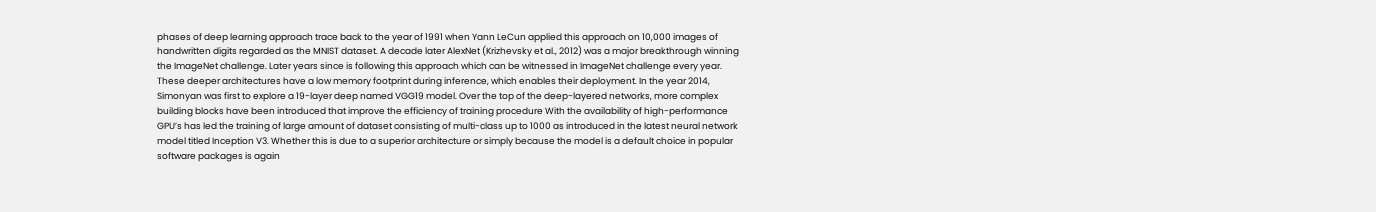phases of deep learning approach trace back to the year of 1991 when Yann LeCun applied this approach on 10,000 images of handwritten digits regarded as the MNIST dataset. A decade later AlexNet (Krizhevsky et al., 2012) was a major breakthrough winning the ImageNet challenge. Later years since is following this approach which can be witnessed in ImageNet challenge every year. These deeper architectures have a low memory footprint during inference, which enables their deployment. In the year 2014, Simonyan was first to explore a 19-layer deep named VGG19 model. Over the top of the deep-layered networks, more complex building blocks have been introduced that improve the efficiency of training procedure With the availability of high-performance GPU’s has led the training of large amount of dataset consisting of multi-class up to 1000 as introduced in the latest neural network model titled Inception V3. Whether this is due to a superior architecture or simply because the model is a default choice in popular software packages is again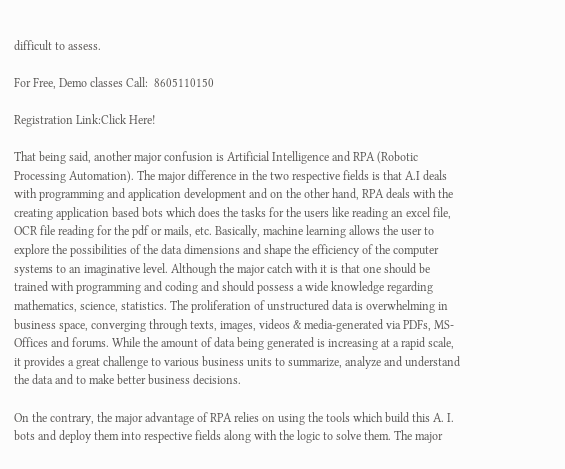difficult to assess.

For Free, Demo classes Call:  8605110150

Registration Link:Click Here!

That being said, another major confusion is Artificial Intelligence and RPA (Robotic Processing Automation). The major difference in the two respective fields is that A.I deals with programming and application development and on the other hand, RPA deals with the creating application based bots which does the tasks for the users like reading an excel file, OCR file reading for the pdf or mails, etc. Basically, machine learning allows the user to explore the possibilities of the data dimensions and shape the efficiency of the computer systems to an imaginative level. Although the major catch with it is that one should be trained with programming and coding and should possess a wide knowledge regarding mathematics, science, statistics. The proliferation of unstructured data is overwhelming in business space, converging through texts, images, videos & media-generated via PDFs, MS-Offices and forums. While the amount of data being generated is increasing at a rapid scale, it provides a great challenge to various business units to summarize, analyze and understand the data and to make better business decisions.

On the contrary, the major advantage of RPA relies on using the tools which build this A. I. bots and deploy them into respective fields along with the logic to solve them. The major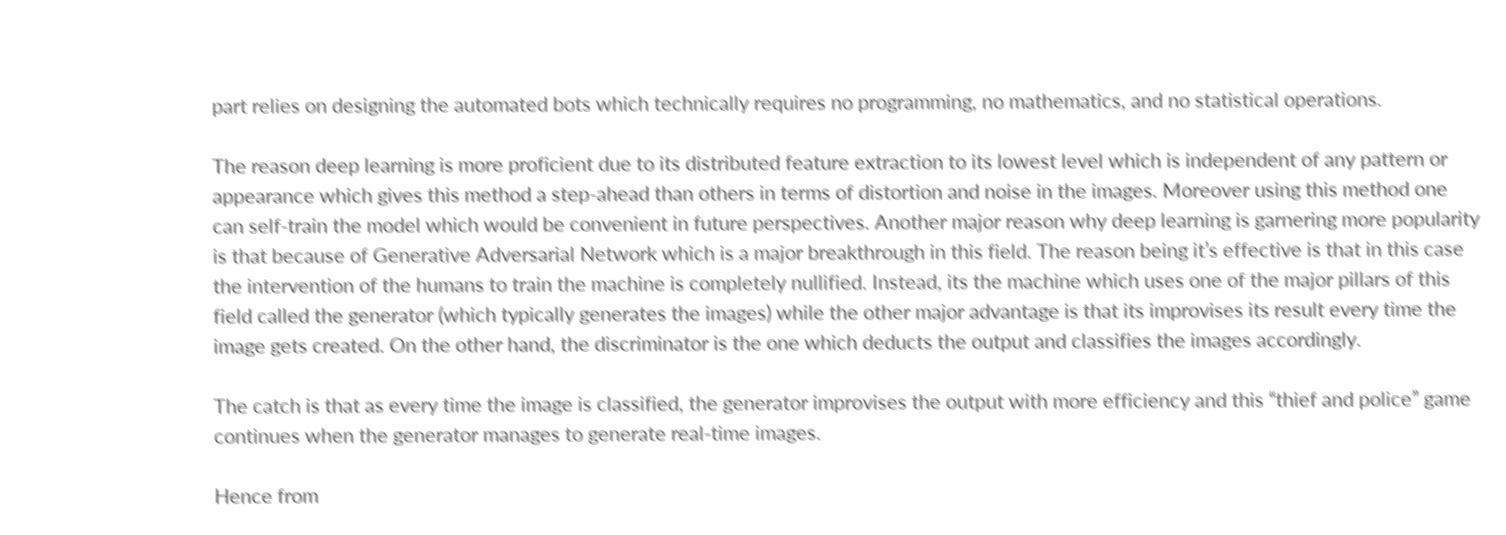part relies on designing the automated bots which technically requires no programming, no mathematics, and no statistical operations.

The reason deep learning is more proficient due to its distributed feature extraction to its lowest level which is independent of any pattern or appearance which gives this method a step-ahead than others in terms of distortion and noise in the images. Moreover using this method one can self-train the model which would be convenient in future perspectives. Another major reason why deep learning is garnering more popularity is that because of Generative Adversarial Network which is a major breakthrough in this field. The reason being it’s effective is that in this case the intervention of the humans to train the machine is completely nullified. Instead, its the machine which uses one of the major pillars of this field called the generator (which typically generates the images) while the other major advantage is that its improvises its result every time the image gets created. On the other hand, the discriminator is the one which deducts the output and classifies the images accordingly.

The catch is that as every time the image is classified, the generator improvises the output with more efficiency and this “thief and police” game continues when the generator manages to generate real-time images.

Hence from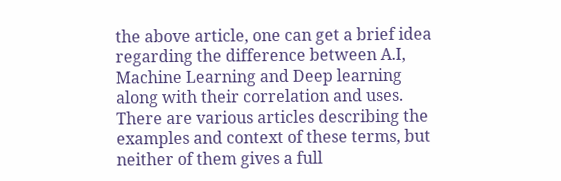the above article, one can get a brief idea regarding the difference between A.I, Machine Learning and Deep learning along with their correlation and uses. There are various articles describing the examples and context of these terms, but neither of them gives a full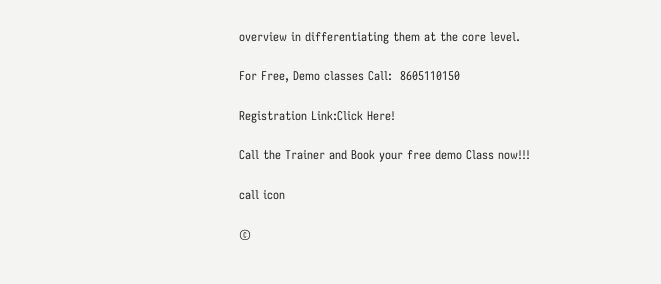overview in differentiating them at the core level.

For Free, Demo classes Call:  8605110150

Registration Link:Click Here!

Call the Trainer and Book your free demo Class now!!!

call icon

©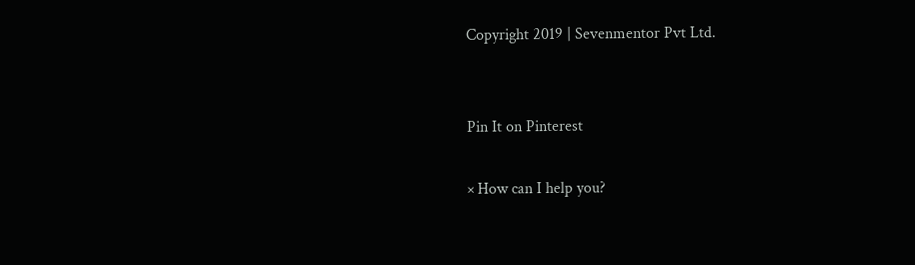Copyright 2019 | Sevenmentor Pvt Ltd.


Pin It on Pinterest

× How can I help you?